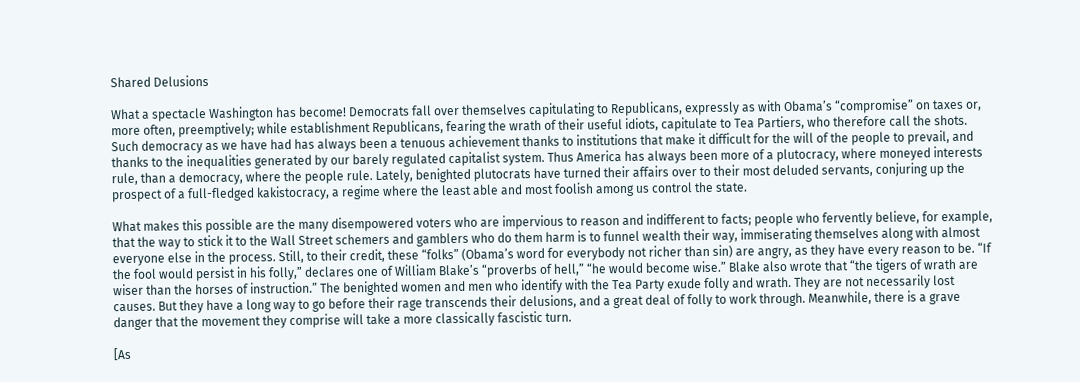Shared Delusions

What a spectacle Washington has become! Democrats fall over themselves capitulating to Republicans, expressly as with Obama’s “compromise” on taxes or, more often, preemptively; while establishment Republicans, fearing the wrath of their useful idiots, capitulate to Tea Partiers, who therefore call the shots. Such democracy as we have had has always been a tenuous achievement thanks to institutions that make it difficult for the will of the people to prevail, and thanks to the inequalities generated by our barely regulated capitalist system. Thus America has always been more of a plutocracy, where moneyed interests rule, than a democracy, where the people rule. Lately, benighted plutocrats have turned their affairs over to their most deluded servants, conjuring up the prospect of a full-fledged kakistocracy, a regime where the least able and most foolish among us control the state.

What makes this possible are the many disempowered voters who are impervious to reason and indifferent to facts; people who fervently believe, for example, that the way to stick it to the Wall Street schemers and gamblers who do them harm is to funnel wealth their way, immiserating themselves along with almost everyone else in the process. Still, to their credit, these “folks” (Obama’s word for everybody not richer than sin) are angry, as they have every reason to be. “If the fool would persist in his folly,” declares one of William Blake’s “proverbs of hell,” “he would become wise.” Blake also wrote that “the tigers of wrath are wiser than the horses of instruction.” The benighted women and men who identify with the Tea Party exude folly and wrath. They are not necessarily lost causes. But they have a long way to go before their rage transcends their delusions, and a great deal of folly to work through. Meanwhile, there is a grave danger that the movement they comprise will take a more classically fascistic turn.

[As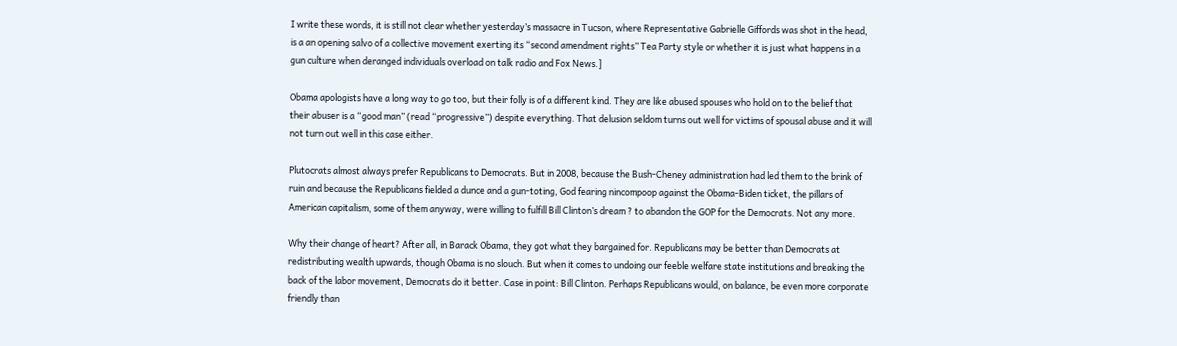I write these words, it is still not clear whether yesterday’s massacre in Tucson, where Representative Gabrielle Giffords was shot in the head, is a an opening salvo of a collective movement exerting its “second amendment rights” Tea Party style or whether it is just what happens in a gun culture when deranged individuals overload on talk radio and Fox News.]

Obama apologists have a long way to go too, but their folly is of a different kind. They are like abused spouses who hold on to the belief that their abuser is a “good man” (read “progressive”) despite everything. That delusion seldom turns out well for victims of spousal abuse and it will not turn out well in this case either.

Plutocrats almost always prefer Republicans to Democrats. But in 2008, because the Bush-Cheney administration had led them to the brink of ruin and because the Republicans fielded a dunce and a gun-toting, God fearing nincompoop against the Obama-Biden ticket, the pillars of American capitalism, some of them anyway, were willing to fulfill Bill Clinton’s dream ? to abandon the GOP for the Democrats. Not any more.

Why their change of heart? After all, in Barack Obama, they got what they bargained for. Republicans may be better than Democrats at redistributing wealth upwards, though Obama is no slouch. But when it comes to undoing our feeble welfare state institutions and breaking the back of the labor movement, Democrats do it better. Case in point: Bill Clinton. Perhaps Republicans would, on balance, be even more corporate friendly than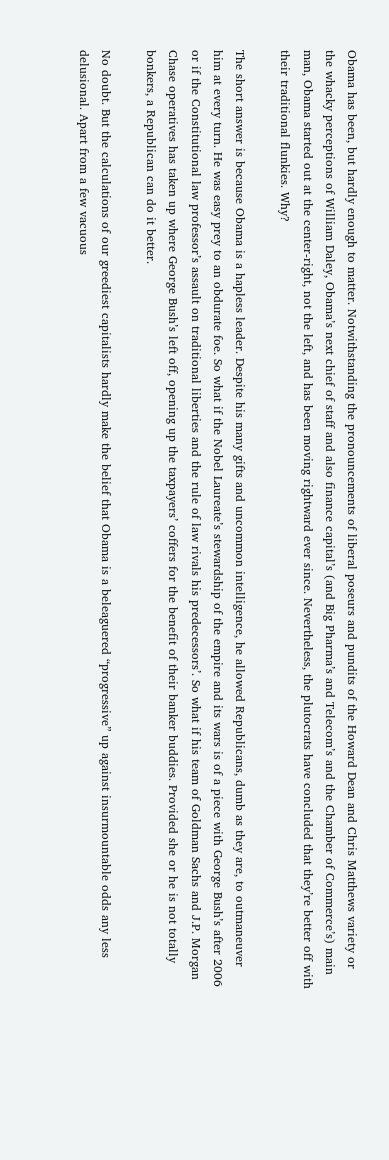Obama has been, but hardly enough to matter. Notwithstanding the pronouncements of liberal poseurs and pundits of the Howard Dean and Chris Matthews variety or the whacky perceptions of William Daley, Obama’s next chief of staff and also finance capital’s (and Big Pharma’s and Telecom’s and the Chamber of Commerce’s) main man, Obama started out at the center-right, not the left, and has been moving rightward ever since. Nevertheless, the plutocrats have concluded that they’re better off with their traditional flunkies. Why?

The short answer is because Obama is a hapless leader. Despite his many gifts and uncommon intelligence, he allowed Republicans, dumb as they are, to outmaneuver him at every turn. He was easy prey to an obdurate foe. So what if the Nobel Laureate’s stewardship of the empire and its wars is of a piece with George Bush’s after 2006 or if the Constitutional law professor’s assault on traditional liberties and the rule of law rivals his predecessors’. So what if his team of Goldman Sachs and J.P. Morgan Chase operatives has taken up where George Bush’s left off, opening up the taxpayers’ coffers for the benefit of their banker buddies. Provided she or he is not totally bonkers, a Republican can do it better.

No doubt. But the calculations of our greediest capitalists hardly make the belief that Obama is a beleaguered “progressive” up against insurmountable odds any less delusional. Apart from a few vacuous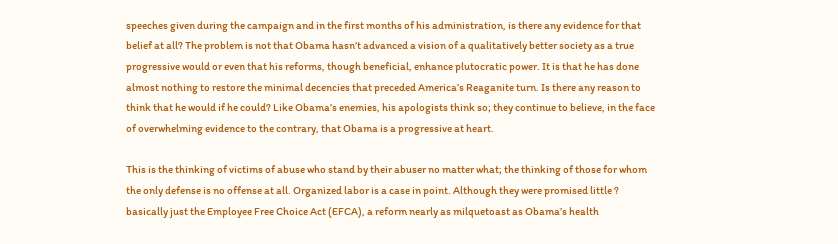speeches given during the campaign and in the first months of his administration, is there any evidence for that belief at all? The problem is not that Obama hasn’t advanced a vision of a qualitatively better society as a true progressive would or even that his reforms, though beneficial, enhance plutocratic power. It is that he has done almost nothing to restore the minimal decencies that preceded America’s Reaganite turn. Is there any reason to think that he would if he could? Like Obama’s enemies, his apologists think so; they continue to believe, in the face of overwhelming evidence to the contrary, that Obama is a progressive at heart.

This is the thinking of victims of abuse who stand by their abuser no matter what; the thinking of those for whom the only defense is no offense at all. Organized labor is a case in point. Although they were promised little ? basically just the Employee Free Choice Act (EFCA), a reform nearly as milquetoast as Obama’s health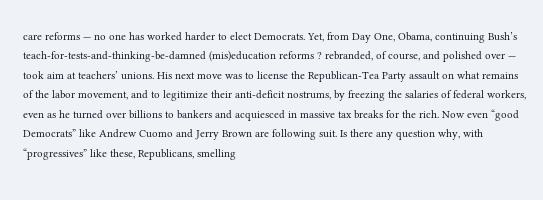care reforms — no one has worked harder to elect Democrats. Yet, from Day One, Obama, continuing Bush’s teach-for-tests-and-thinking-be-damned (mis)education reforms ? rebranded, of course, and polished over — took aim at teachers’ unions. His next move was to license the Republican-Tea Party assault on what remains of the labor movement, and to legitimize their anti-deficit nostrums, by freezing the salaries of federal workers, even as he turned over billions to bankers and acquiesced in massive tax breaks for the rich. Now even “good Democrats” like Andrew Cuomo and Jerry Brown are following suit. Is there any question why, with “progressives” like these, Republicans, smelling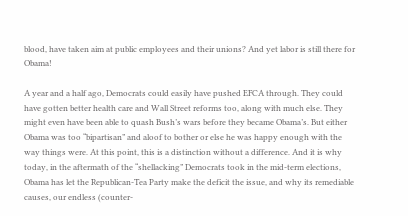blood, have taken aim at public employees and their unions? And yet labor is still there for Obama!

A year and a half ago, Democrats could easily have pushed EFCA through. They could have gotten better health care and Wall Street reforms too, along with much else. They might even have been able to quash Bush’s wars before they became Obama’s. But either Obama was too “bipartisan” and aloof to bother or else he was happy enough with the way things were. At this point, this is a distinction without a difference. And it is why today, in the aftermath of the “shellacking” Democrats took in the mid-term elections, Obama has let the Republican-Tea Party make the deficit the issue, and why its remediable causes, our endless (counter-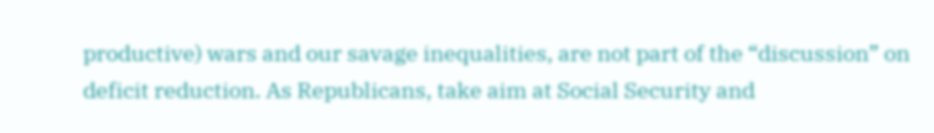productive) wars and our savage inequalities, are not part of the “discussion” on deficit reduction. As Republicans, take aim at Social Security and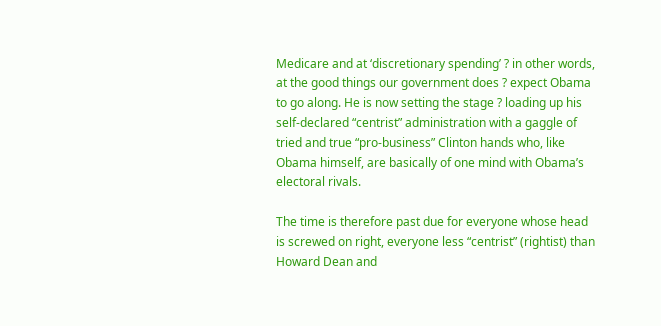Medicare and at ‘discretionary spending’ ? in other words, at the good things our government does ? expect Obama to go along. He is now setting the stage ? loading up his self-declared “centrist” administration with a gaggle of tried and true “pro-business” Clinton hands who, like Obama himself, are basically of one mind with Obama’s electoral rivals.

The time is therefore past due for everyone whose head is screwed on right, everyone less “centrist” (rightist) than Howard Dean and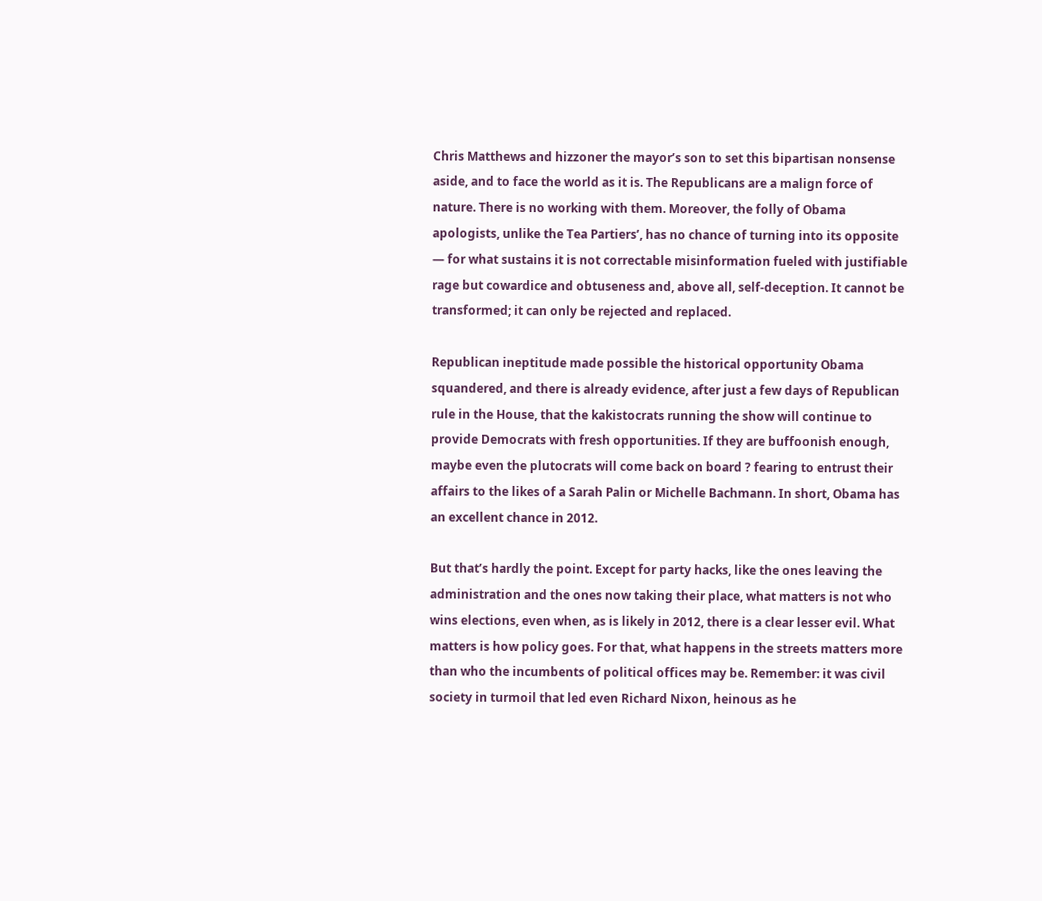Chris Matthews and hizzoner the mayor’s son to set this bipartisan nonsense aside, and to face the world as it is. The Republicans are a malign force of nature. There is no working with them. Moreover, the folly of Obama apologists, unlike the Tea Partiers’, has no chance of turning into its opposite — for what sustains it is not correctable misinformation fueled with justifiable rage but cowardice and obtuseness and, above all, self-deception. It cannot be transformed; it can only be rejected and replaced.

Republican ineptitude made possible the historical opportunity Obama squandered, and there is already evidence, after just a few days of Republican rule in the House, that the kakistocrats running the show will continue to provide Democrats with fresh opportunities. If they are buffoonish enough, maybe even the plutocrats will come back on board ? fearing to entrust their affairs to the likes of a Sarah Palin or Michelle Bachmann. In short, Obama has an excellent chance in 2012.

But that’s hardly the point. Except for party hacks, like the ones leaving the administration and the ones now taking their place, what matters is not who wins elections, even when, as is likely in 2012, there is a clear lesser evil. What matters is how policy goes. For that, what happens in the streets matters more than who the incumbents of political offices may be. Remember: it was civil society in turmoil that led even Richard Nixon, heinous as he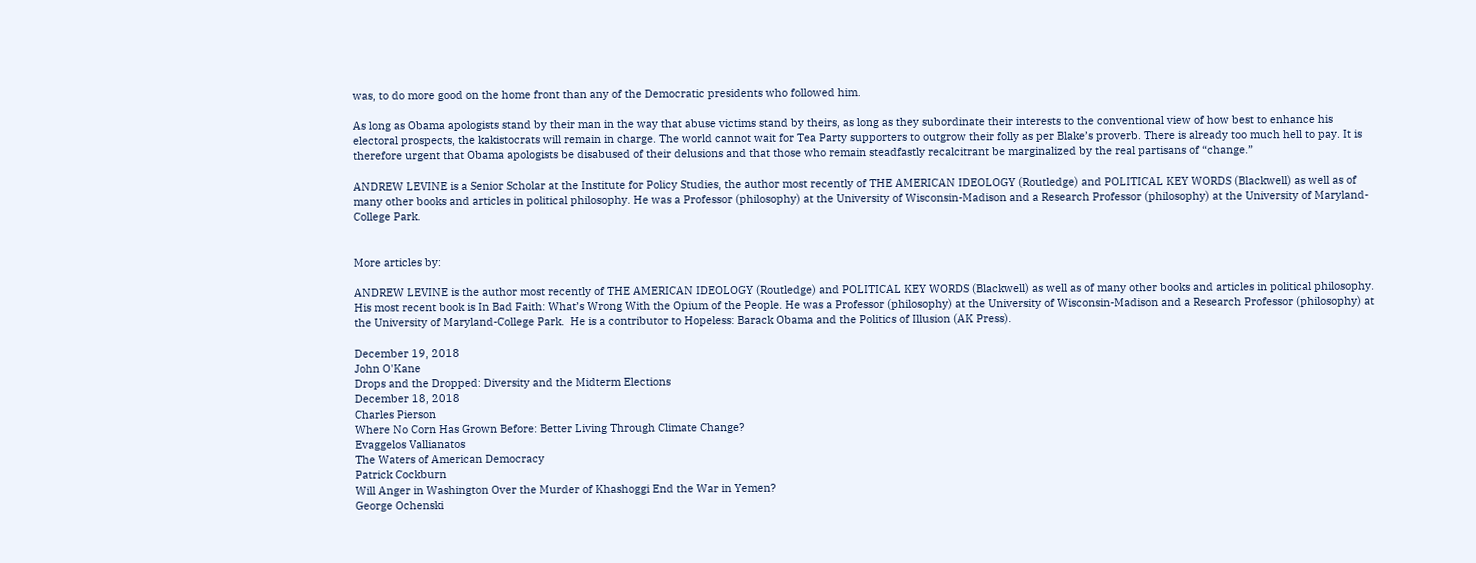was, to do more good on the home front than any of the Democratic presidents who followed him.

As long as Obama apologists stand by their man in the way that abuse victims stand by theirs, as long as they subordinate their interests to the conventional view of how best to enhance his electoral prospects, the kakistocrats will remain in charge. The world cannot wait for Tea Party supporters to outgrow their folly as per Blake’s proverb. There is already too much hell to pay. It is therefore urgent that Obama apologists be disabused of their delusions and that those who remain steadfastly recalcitrant be marginalized by the real partisans of “change.”

ANDREW LEVINE is a Senior Scholar at the Institute for Policy Studies, the author most recently of THE AMERICAN IDEOLOGY (Routledge) and POLITICAL KEY WORDS (Blackwell) as well as of many other books and articles in political philosophy. He was a Professor (philosophy) at the University of Wisconsin-Madison and a Research Professor (philosophy) at the University of Maryland-College Park.


More articles by:

ANDREW LEVINE is the author most recently of THE AMERICAN IDEOLOGY (Routledge) and POLITICAL KEY WORDS (Blackwell) as well as of many other books and articles in political philosophy. His most recent book is In Bad Faith: What’s Wrong With the Opium of the People. He was a Professor (philosophy) at the University of Wisconsin-Madison and a Research Professor (philosophy) at the University of Maryland-College Park.  He is a contributor to Hopeless: Barack Obama and the Politics of Illusion (AK Press).

December 19, 2018
John O'Kane
Drops and the Dropped: Diversity and the Midterm Elections
December 18, 2018
Charles Pierson
Where No Corn Has Grown Before: Better Living Through Climate Change?
Evaggelos Vallianatos
The Waters of American Democracy
Patrick Cockburn
Will Anger in Washington Over the Murder of Khashoggi End the War in Yemen?
George Ochenski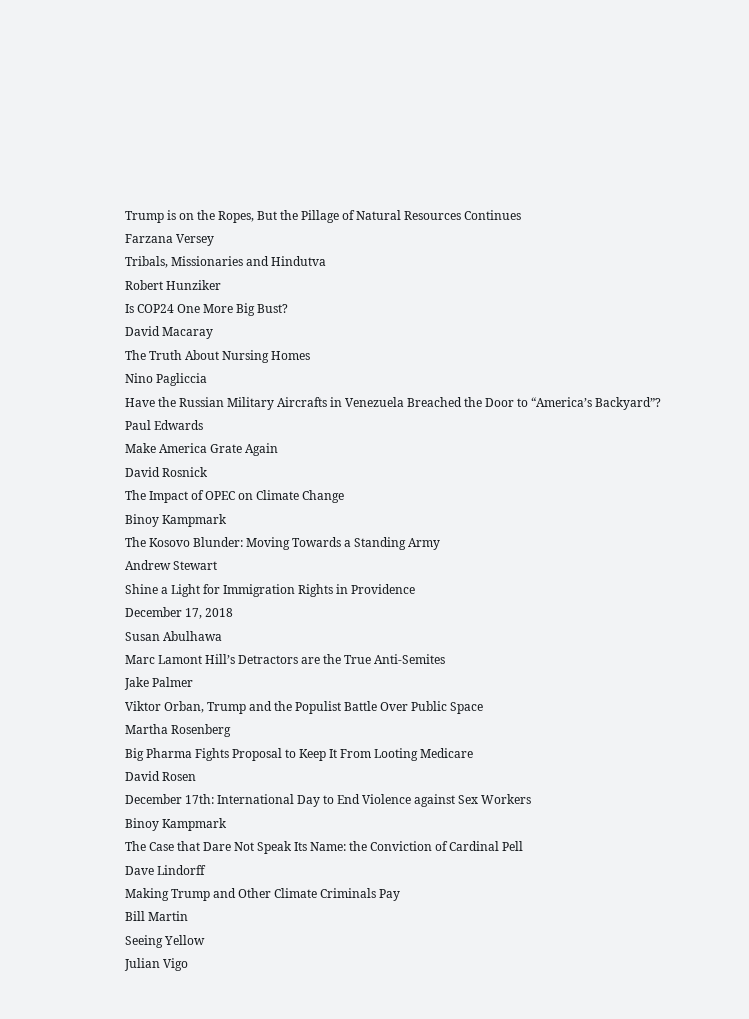Trump is on the Ropes, But the Pillage of Natural Resources Continues
Farzana Versey
Tribals, Missionaries and Hindutva
Robert Hunziker
Is COP24 One More Big Bust?
David Macaray
The Truth About Nursing Homes
Nino Pagliccia
Have the Russian Military Aircrafts in Venezuela Breached the Door to “America’s Backyard”?
Paul Edwards
Make America Grate Again
David Rosnick
The Impact of OPEC on Climate Change
Binoy Kampmark
The Kosovo Blunder: Moving Towards a Standing Army
Andrew Stewart
Shine a Light for Immigration Rights in Providence
December 17, 2018
Susan Abulhawa
Marc Lamont Hill’s Detractors are the True Anti-Semites
Jake Palmer
Viktor Orban, Trump and the Populist Battle Over Public Space
Martha Rosenberg
Big Pharma Fights Proposal to Keep It From Looting Medicare
David Rosen
December 17th: International Day to End Violence against Sex Workers
Binoy Kampmark
The Case that Dare Not Speak Its Name: the Conviction of Cardinal Pell
Dave Lindorff
Making Trump and Other Climate Criminals Pay
Bill Martin
Seeing Yellow
Julian Vigo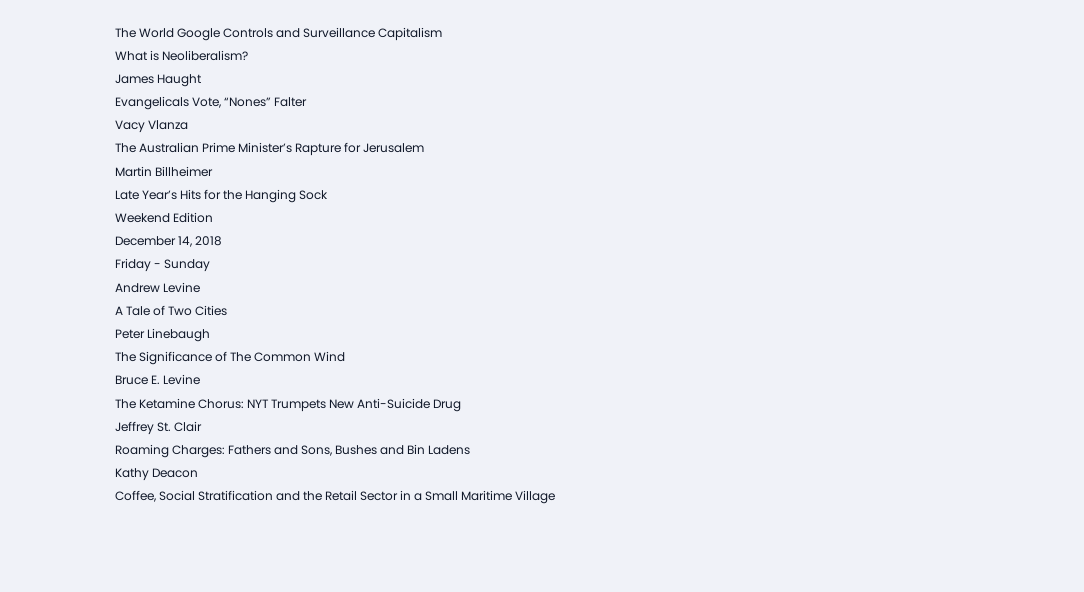The World Google Controls and Surveillance Capitalism
What is Neoliberalism?
James Haught
Evangelicals Vote, “Nones” Falter
Vacy Vlanza
The Australian Prime Minister’s Rapture for Jerusalem
Martin Billheimer
Late Year’s Hits for the Hanging Sock
Weekend Edition
December 14, 2018
Friday - Sunday
Andrew Levine
A Tale of Two Cities
Peter Linebaugh
The Significance of The Common Wind
Bruce E. Levine
The Ketamine Chorus: NYT Trumpets New Anti-Suicide Drug
Jeffrey St. Clair
Roaming Charges: Fathers and Sons, Bushes and Bin Ladens
Kathy Deacon
Coffee, Social Stratification and the Retail Sector in a Small Maritime Village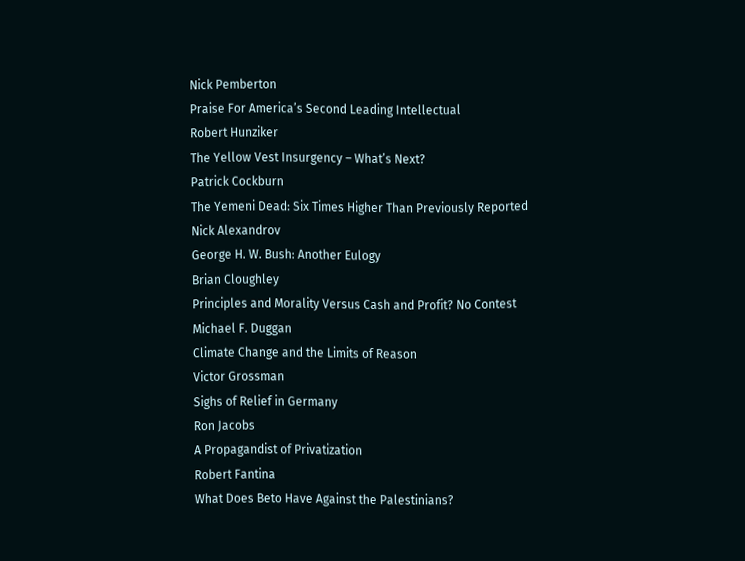Nick Pemberton
Praise For America’s Second Leading Intellectual
Robert Hunziker
The Yellow Vest Insurgency – What’s Next?
Patrick Cockburn
The Yemeni Dead: Six Times Higher Than Previously Reported
Nick Alexandrov
George H. W. Bush: Another Eulogy
Brian Cloughley
Principles and Morality Versus Cash and Profit? No Contest
Michael F. Duggan
Climate Change and the Limits of Reason
Victor Grossman
Sighs of Relief in Germany
Ron Jacobs
A Propagandist of Privatization
Robert Fantina
What Does Beto Have Against the Palestinians?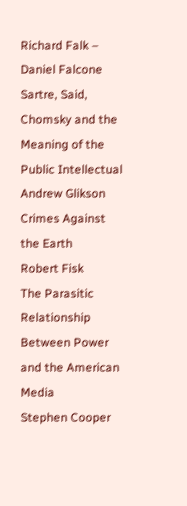Richard Falk – Daniel Falcone
Sartre, Said, Chomsky and the Meaning of the Public Intellectual
Andrew Glikson
Crimes Against the Earth
Robert Fisk
The Parasitic Relationship Between Power and the American Media
Stephen Cooper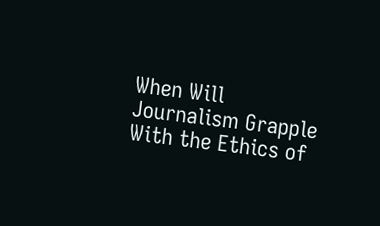When Will Journalism Grapple With the Ethics of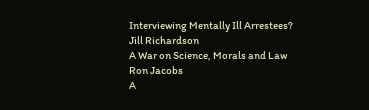Interviewing Mentally Ill Arrestees?
Jill Richardson
A War on Science, Morals and Law
Ron Jacobs
A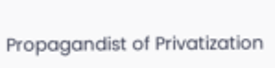Propagandist of Privatization